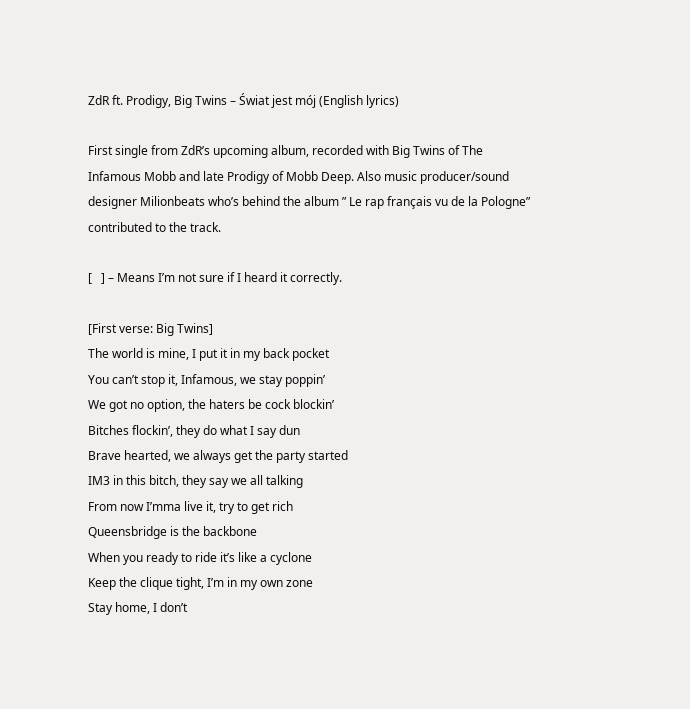ZdR ft. Prodigy, Big Twins – Świat jest mój (English lyrics)

First single from ZdR’s upcoming album, recorded with Big Twins of The Infamous Mobb and late Prodigy of Mobb Deep. Also music producer/sound designer Milionbeats who’s behind the album ” Le rap français vu de la Pologne” contributed to the track.

[   ] – Means I’m not sure if I heard it correctly.

[First verse: Big Twins]
The world is mine, I put it in my back pocket
You can’t stop it, Infamous, we stay poppin’
We got no option, the haters be cock blockin’
Bitches flockin’, they do what I say dun
Brave hearted, we always get the party started
IM3 in this bitch, they say we all talking
From now I’mma live it, try to get rich
Queensbridge is the backbone
When you ready to ride it’s like a cyclone
Keep the clique tight, I’m in my own zone
Stay home, I don’t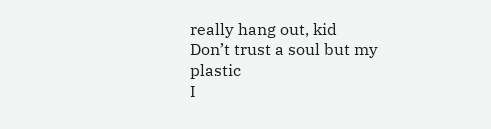really hang out, kid
Don’t trust a soul but my plastic
I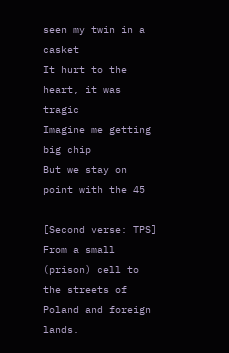seen my twin in a casket
It hurt to the heart, it was tragic
Imagine me getting big chip
But we stay on point with the 45

[Second verse: TPS]
From a small (prison) cell to the streets of Poland and foreign lands.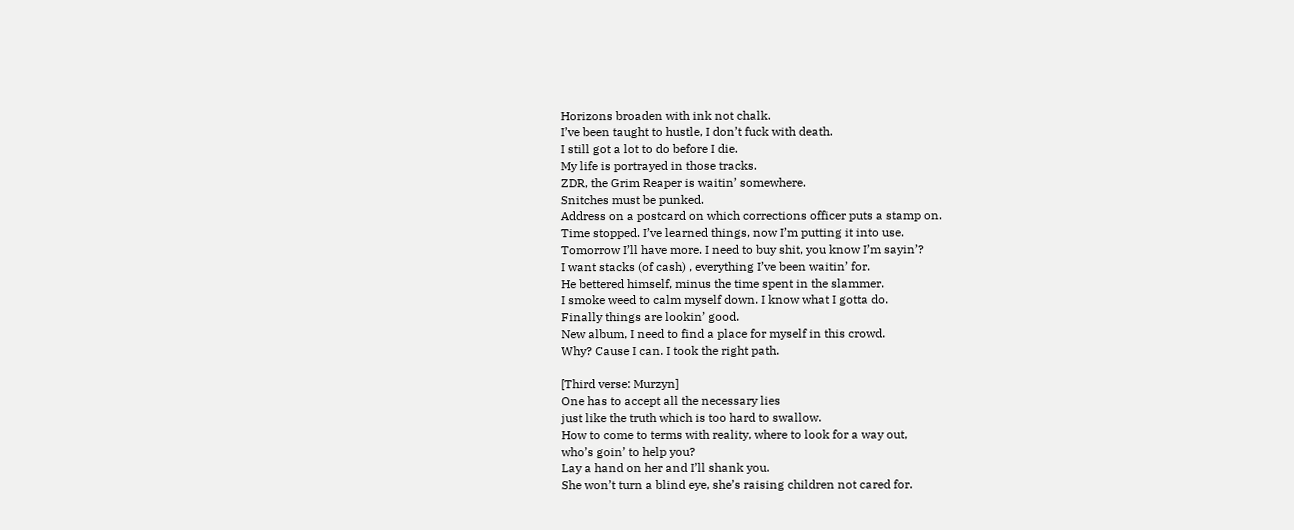Horizons broaden with ink not chalk.
I’ve been taught to hustle, I don’t fuck with death.
I still got a lot to do before I die.
My life is portrayed in those tracks.
ZDR, the Grim Reaper is waitin’ somewhere.
Snitches must be punked.
Address on a postcard on which corrections officer puts a stamp on.
Time stopped. I’ve learned things, now I’m putting it into use.
Tomorrow I’ll have more. I need to buy shit, you know I’m sayin’?
I want stacks (of cash) , everything I’ve been waitin’ for.
He bettered himself, minus the time spent in the slammer.
I smoke weed to calm myself down. I know what I gotta do.
Finally things are lookin’ good.
New album, I need to find a place for myself in this crowd.
Why? Cause I can. I took the right path.

[Third verse: Murzyn]
One has to accept all the necessary lies
just like the truth which is too hard to swallow.
How to come to terms with reality, where to look for a way out,
who’s goin’ to help you?
Lay a hand on her and I’ll shank you.
She won’t turn a blind eye, she’s raising children not cared for.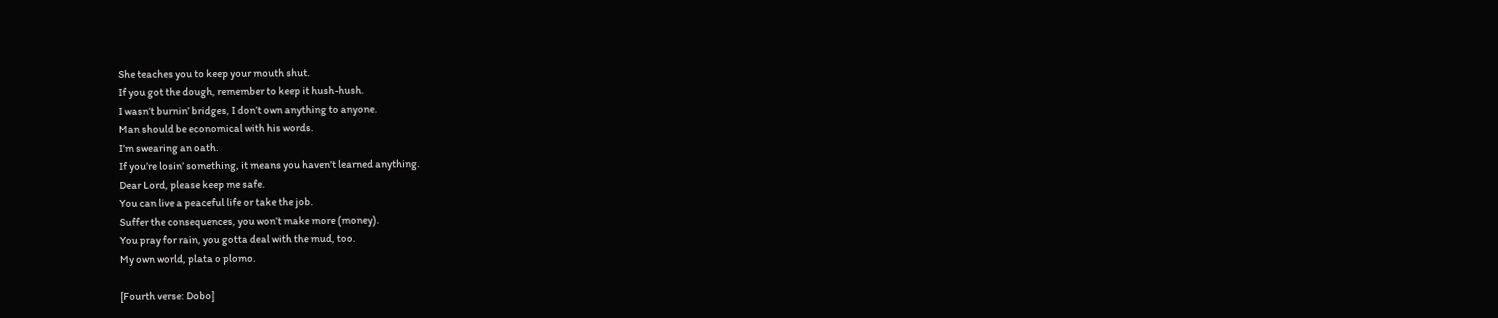She teaches you to keep your mouth shut.
If you got the dough, remember to keep it hush-hush.
I wasn’t burnin’ bridges, I don’t own anything to anyone.
Man should be economical with his words.
I’m swearing an oath.
If you’re losin’ something, it means you haven’t learned anything.
Dear Lord, please keep me safe.
You can live a peaceful life or take the job.
Suffer the consequences, you won’t make more (money).
You pray for rain, you gotta deal with the mud, too.
My own world, plata o plomo.

[Fourth verse: Dobo]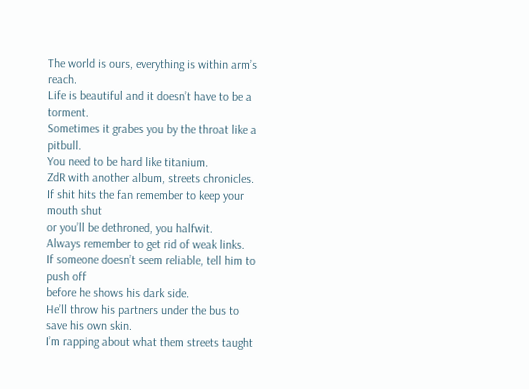The world is ours, everything is within arm’s reach.
Life is beautiful and it doesn’t have to be a torment.
Sometimes it grabes you by the throat like a pitbull.
You need to be hard like titanium.
ZdR with another album, streets chronicles.
If shit hits the fan remember to keep your mouth shut
or you’ll be dethroned, you halfwit.
Always remember to get rid of weak links.
If someone doesn’t seem reliable, tell him to push off
before he shows his dark side.
He’ll throw his partners under the bus to save his own skin.
I’m rapping about what them streets taught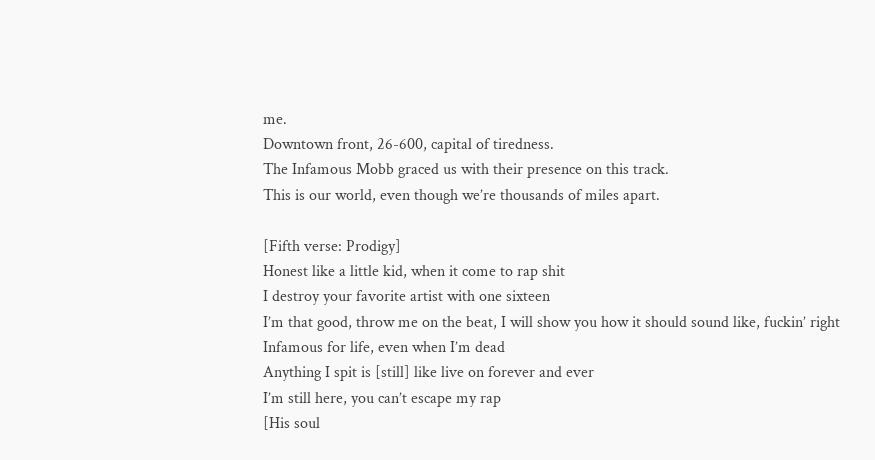me.
Downtown front, 26-600, capital of tiredness.
The Infamous Mobb graced us with their presence on this track.
This is our world, even though we’re thousands of miles apart.

[Fifth verse: Prodigy]
Honest like a little kid, when it come to rap shit
I destroy your favorite artist with one sixteen
I’m that good, throw me on the beat, I will show you how it should sound like, fuckin’ right
Infamous for life, even when I’m dead
Anything I spit is [still] like live on forever and ever
I’m still here, you can’t escape my rap
[His soul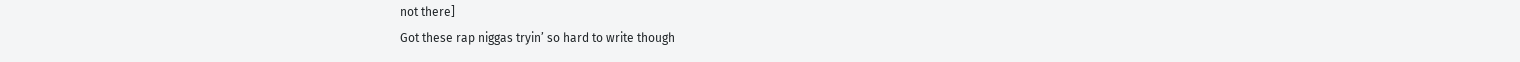not there]
Got these rap niggas tryin’ so hard to write though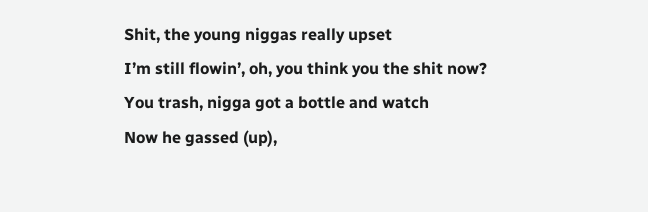Shit, the young niggas really upset
I’m still flowin’, oh, you think you the shit now?
You trash, nigga got a bottle and watch
Now he gassed (up),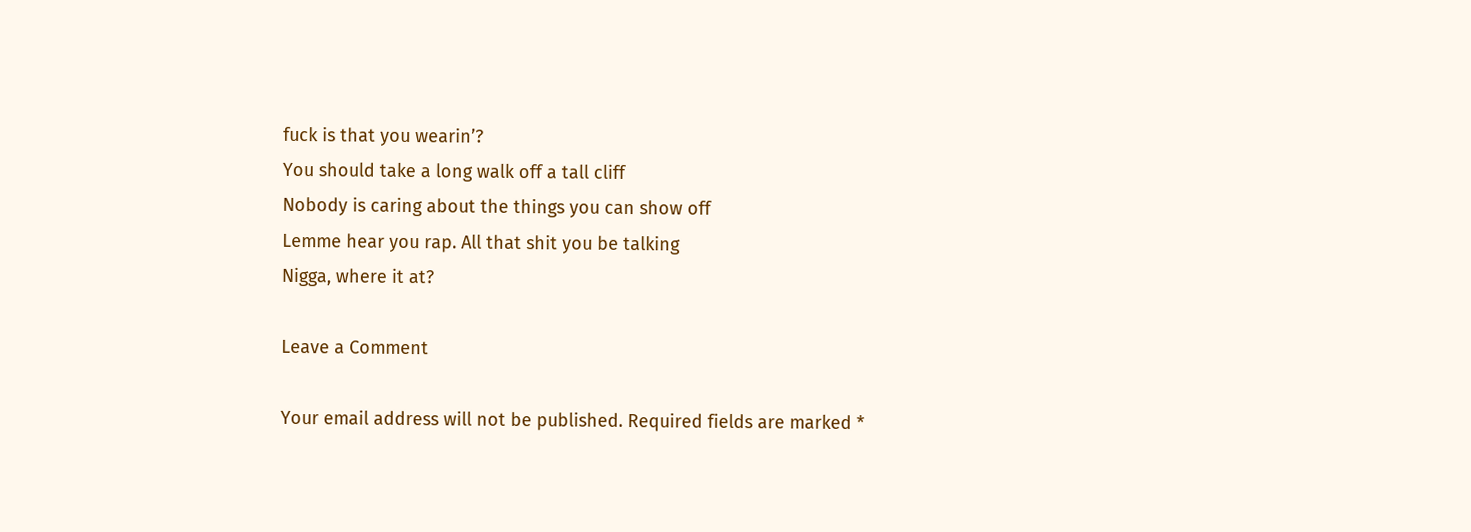fuck is that you wearin’?
You should take a long walk off a tall cliff
Nobody is caring about the things you can show off
Lemme hear you rap. All that shit you be talking
Nigga, where it at?

Leave a Comment

Your email address will not be published. Required fields are marked *